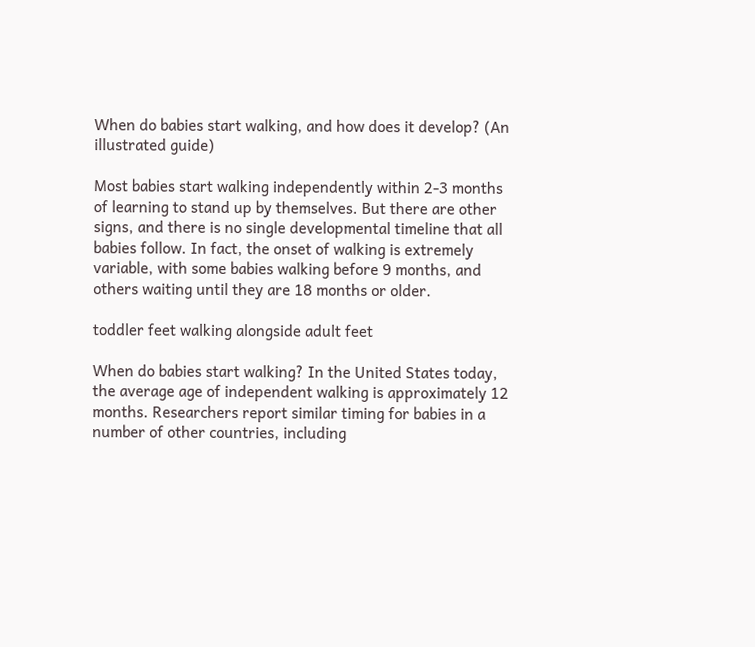When do babies start walking, and how does it develop? (An illustrated guide)

Most babies start walking independently within 2-3 months of learning to stand up by themselves. But there are other signs, and there is no single developmental timeline that all babies follow. In fact, the onset of walking is extremely variable, with some babies walking before 9 months, and others waiting until they are 18 months or older.

toddler feet walking alongside adult feet

When do babies start walking? In the United States today, the average age of independent walking is approximately 12 months. Researchers report similar timing for babies in a number of other countries, including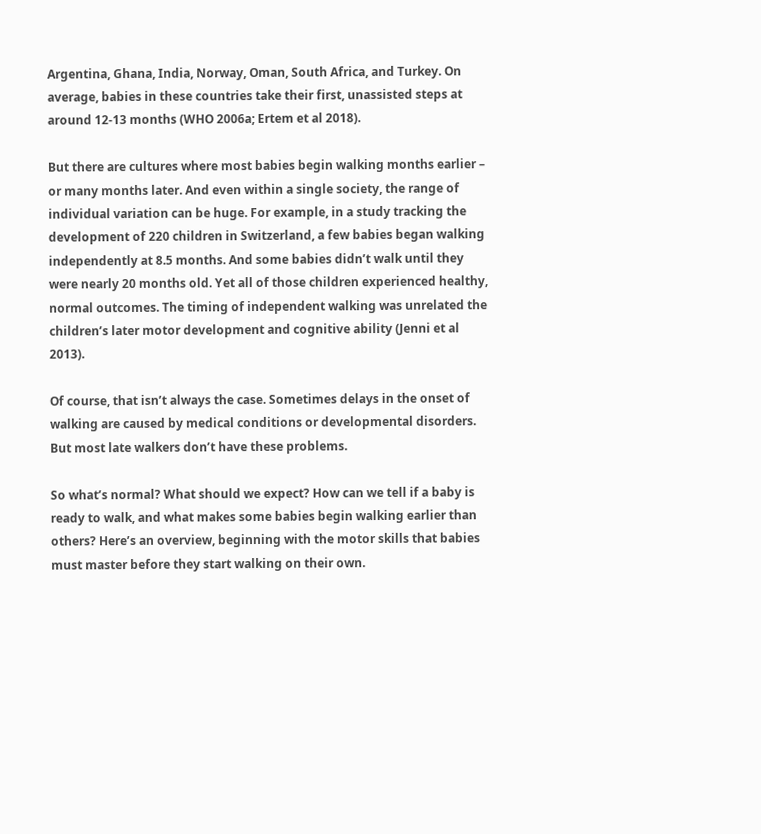Argentina, Ghana, India, Norway, Oman, South Africa, and Turkey. On average, babies in these countries take their first, unassisted steps at around 12-13 months (WHO 2006a; Ertem et al 2018).

But there are cultures where most babies begin walking months earlier – or many months later. And even within a single society, the range of individual variation can be huge. For example, in a study tracking the development of 220 children in Switzerland, a few babies began walking independently at 8.5 months. And some babies didn’t walk until they were nearly 20 months old. Yet all of those children experienced healthy, normal outcomes. The timing of independent walking was unrelated the children’s later motor development and cognitive ability (Jenni et al 2013).

Of course, that isn’t always the case. Sometimes delays in the onset of walking are caused by medical conditions or developmental disorders. But most late walkers don’t have these problems.

So what’s normal? What should we expect? How can we tell if a baby is ready to walk, and what makes some babies begin walking earlier than others? Here’s an overview, beginning with the motor skills that babies must master before they start walking on their own.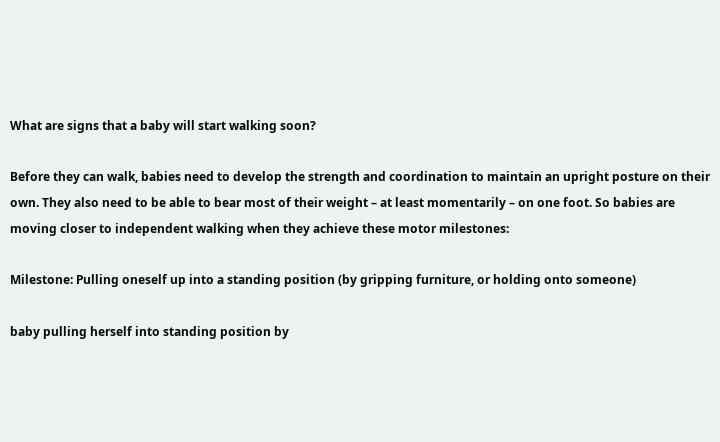What are signs that a baby will start walking soon?

Before they can walk, babies need to develop the strength and coordination to maintain an upright posture on their own. They also need to be able to bear most of their weight – at least momentarily – on one foot. So babies are moving closer to independent walking when they achieve these motor milestones:

Milestone: Pulling oneself up into a standing position (by gripping furniture, or holding onto someone)

baby pulling herself into standing position by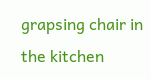grapsing chair in the kitchen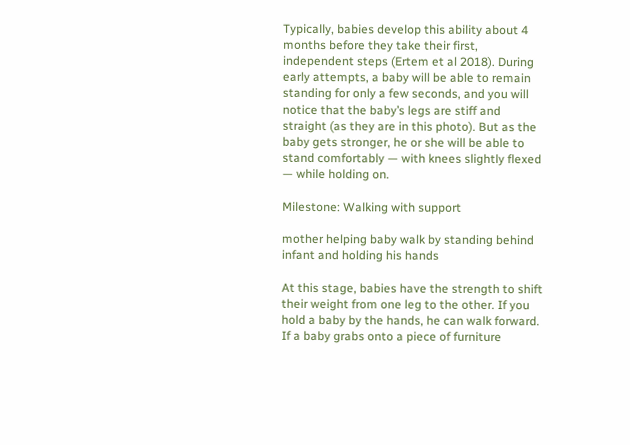Typically, babies develop this ability about 4 months before they take their first, independent steps (Ertem et al 2018). During early attempts, a baby will be able to remain standing for only a few seconds, and you will notice that the baby’s legs are stiff and straight (as they are in this photo). But as the baby gets stronger, he or she will be able to stand comfortably — with knees slightly flexed — while holding on.

Milestone: Walking with support

mother helping baby walk by standing behind infant and holding his hands

At this stage, babies have the strength to shift their weight from one leg to the other. If you hold a baby by the hands, he can walk forward. If a baby grabs onto a piece of furniture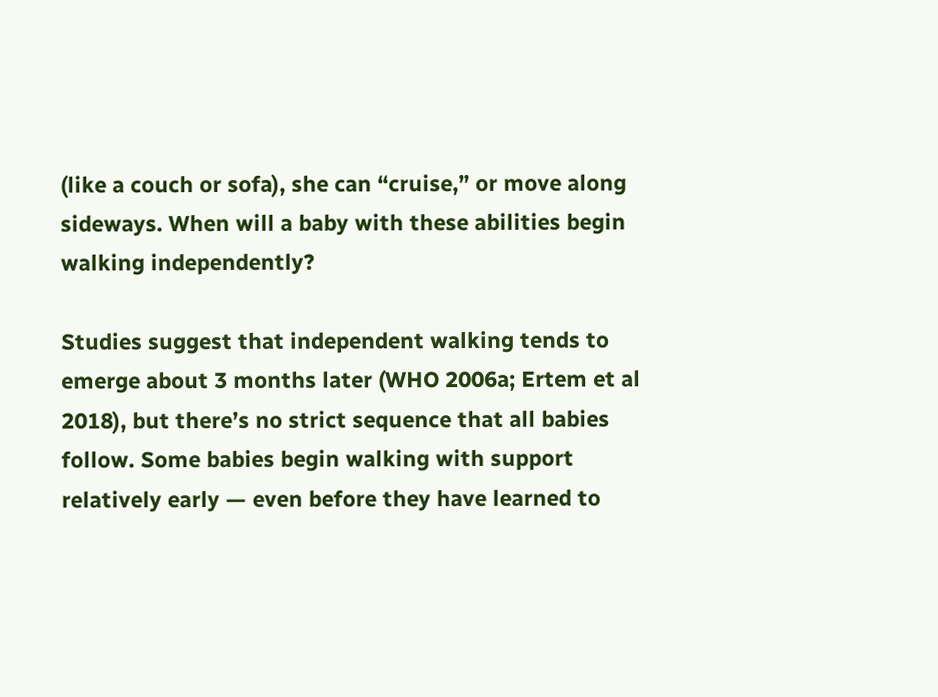(like a couch or sofa), she can “cruise,” or move along sideways. When will a baby with these abilities begin walking independently?

Studies suggest that independent walking tends to emerge about 3 months later (WHO 2006a; Ertem et al 2018), but there’s no strict sequence that all babies follow. Some babies begin walking with support relatively early — even before they have learned to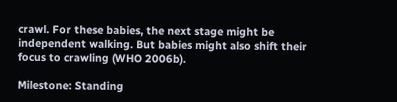crawl. For these babies, the next stage might be independent walking. But babies might also shift their focus to crawling (WHO 2006b).

Milestone: Standing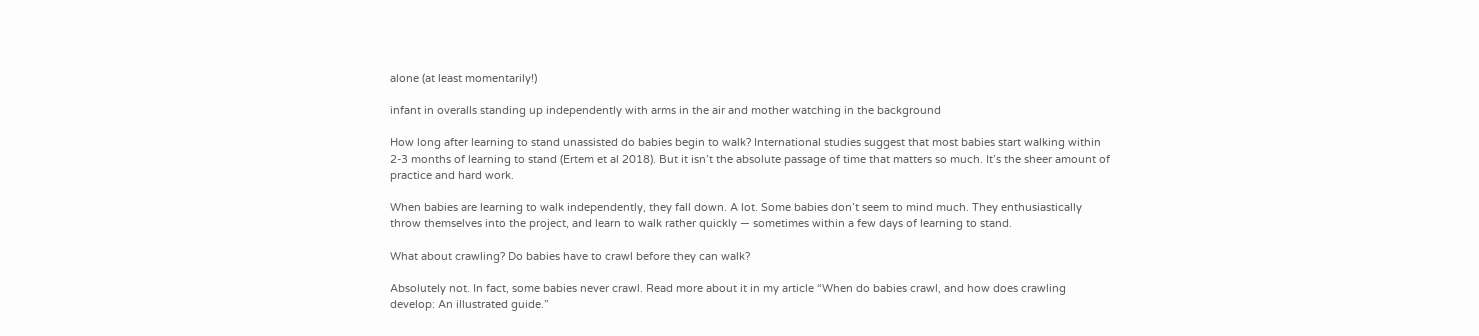alone (at least momentarily!)

infant in overalls standing up independently with arms in the air and mother watching in the background

How long after learning to stand unassisted do babies begin to walk? International studies suggest that most babies start walking within 2-3 months of learning to stand (Ertem et al 2018). But it isn’t the absolute passage of time that matters so much. It’s the sheer amount of practice and hard work.

When babies are learning to walk independently, they fall down. A lot. Some babies don’t seem to mind much. They enthusiastically throw themselves into the project, and learn to walk rather quickly — sometimes within a few days of learning to stand.

What about crawling? Do babies have to crawl before they can walk?

Absolutely not. In fact, some babies never crawl. Read more about it in my article “When do babies crawl, and how does crawling develop: An illustrated guide.”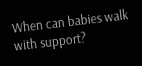When can babies walk with support?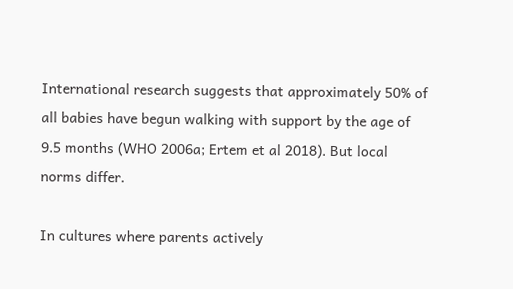International research suggests that approximately 50% of all babies have begun walking with support by the age of 9.5 months (WHO 2006a; Ertem et al 2018). But local norms differ.

In cultures where parents actively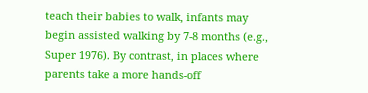teach their babies to walk, infants may begin assisted walking by 7-8 months (e.g., Super 1976). By contrast, in places where parents take a more hands-off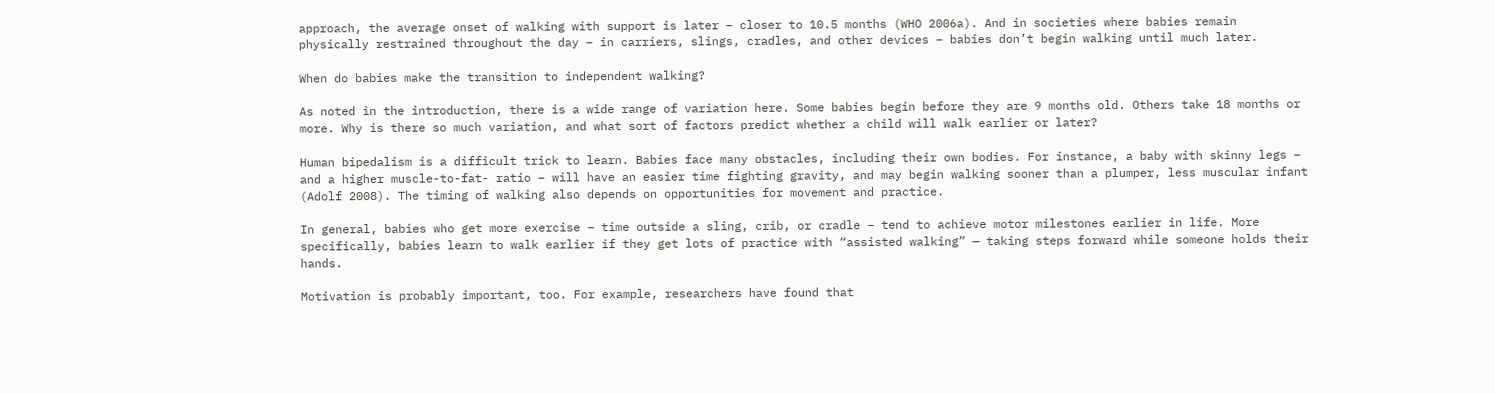approach, the average onset of walking with support is later – closer to 10.5 months (WHO 2006a). And in societies where babies remain physically restrained throughout the day – in carriers, slings, cradles, and other devices – babies don’t begin walking until much later.

When do babies make the transition to independent walking?

As noted in the introduction, there is a wide range of variation here. Some babies begin before they are 9 months old. Others take 18 months or more. Why is there so much variation, and what sort of factors predict whether a child will walk earlier or later?

Human bipedalism is a difficult trick to learn. Babies face many obstacles, including their own bodies. For instance, a baby with skinny legs – and a higher muscle-to-fat- ratio – will have an easier time fighting gravity, and may begin walking sooner than a plumper, less muscular infant (Adolf 2008). The timing of walking also depends on opportunities for movement and practice.

In general, babies who get more exercise – time outside a sling, crib, or cradle – tend to achieve motor milestones earlier in life. More specifically, babies learn to walk earlier if they get lots of practice with “assisted walking” — taking steps forward while someone holds their hands.

Motivation is probably important, too. For example, researchers have found that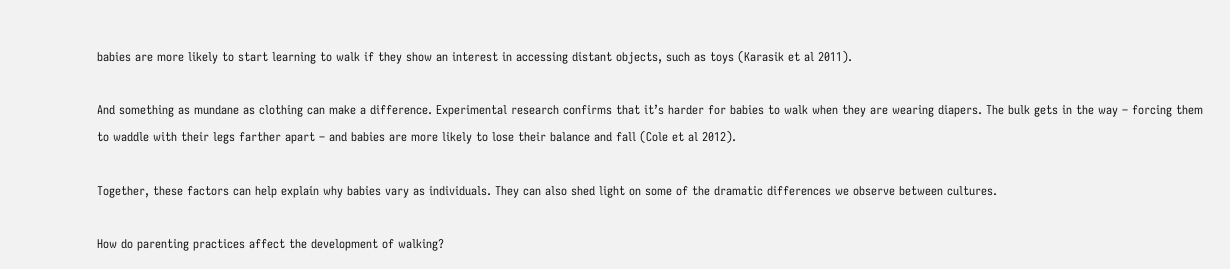babies are more likely to start learning to walk if they show an interest in accessing distant objects, such as toys (Karasik et al 2011).

And something as mundane as clothing can make a difference. Experimental research confirms that it’s harder for babies to walk when they are wearing diapers. The bulk gets in the way – forcing them to waddle with their legs farther apart – and babies are more likely to lose their balance and fall (Cole et al 2012).

Together, these factors can help explain why babies vary as individuals. They can also shed light on some of the dramatic differences we observe between cultures.

How do parenting practices affect the development of walking?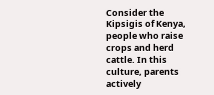Consider the Kipsigis of Kenya, people who raise crops and herd cattle. In this culture, parents actively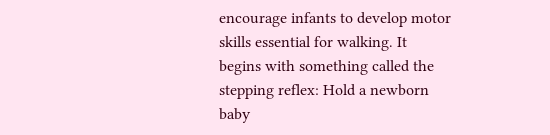encourage infants to develop motor skills essential for walking. It begins with something called the stepping reflex: Hold a newborn baby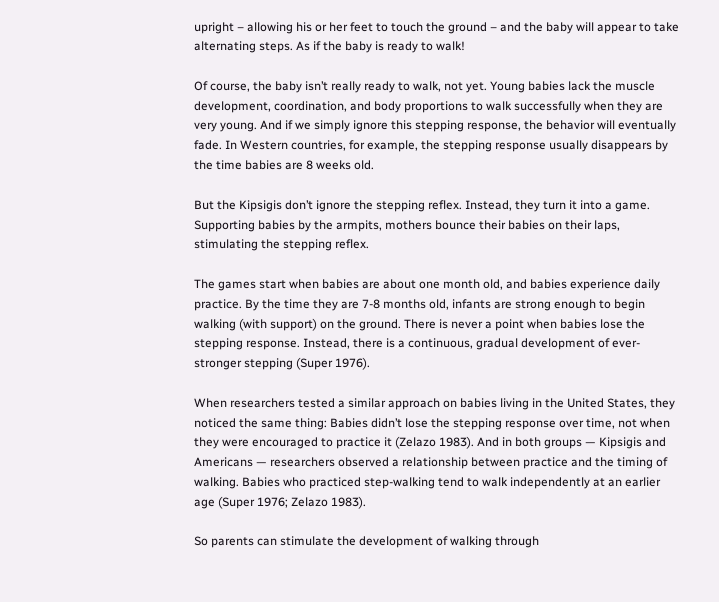upright – allowing his or her feet to touch the ground – and the baby will appear to take alternating steps. As if the baby is ready to walk!

Of course, the baby isn’t really ready to walk, not yet. Young babies lack the muscle development, coordination, and body proportions to walk successfully when they are very young. And if we simply ignore this stepping response, the behavior will eventually fade. In Western countries, for example, the stepping response usually disappears by the time babies are 8 weeks old.

But the Kipsigis don’t ignore the stepping reflex. Instead, they turn it into a game. Supporting babies by the armpits, mothers bounce their babies on their laps, stimulating the stepping reflex.

The games start when babies are about one month old, and babies experience daily practice. By the time they are 7-8 months old, infants are strong enough to begin walking (with support) on the ground. There is never a point when babies lose the stepping response. Instead, there is a continuous, gradual development of ever-stronger stepping (Super 1976).

When researchers tested a similar approach on babies living in the United States, they noticed the same thing: Babies didn’t lose the stepping response over time, not when they were encouraged to practice it (Zelazo 1983). And in both groups — Kipsigis and Americans — researchers observed a relationship between practice and the timing of walking. Babies who practiced step-walking tend to walk independently at an earlier age (Super 1976; Zelazo 1983).

So parents can stimulate the development of walking through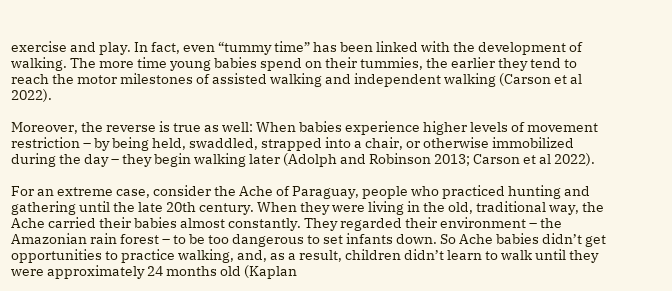exercise and play. In fact, even “tummy time” has been linked with the development of walking. The more time young babies spend on their tummies, the earlier they tend to reach the motor milestones of assisted walking and independent walking (Carson et al 2022).

Moreover, the reverse is true as well: When babies experience higher levels of movement restriction – by being held, swaddled, strapped into a chair, or otherwise immobilized during the day – they begin walking later (Adolph and Robinson 2013; Carson et al 2022).

For an extreme case, consider the Ache of Paraguay, people who practiced hunting and gathering until the late 20th century. When they were living in the old, traditional way, the Ache carried their babies almost constantly. They regarded their environment – the Amazonian rain forest – to be too dangerous to set infants down. So Ache babies didn’t get opportunities to practice walking, and, as a result, children didn’t learn to walk until they were approximately 24 months old (Kaplan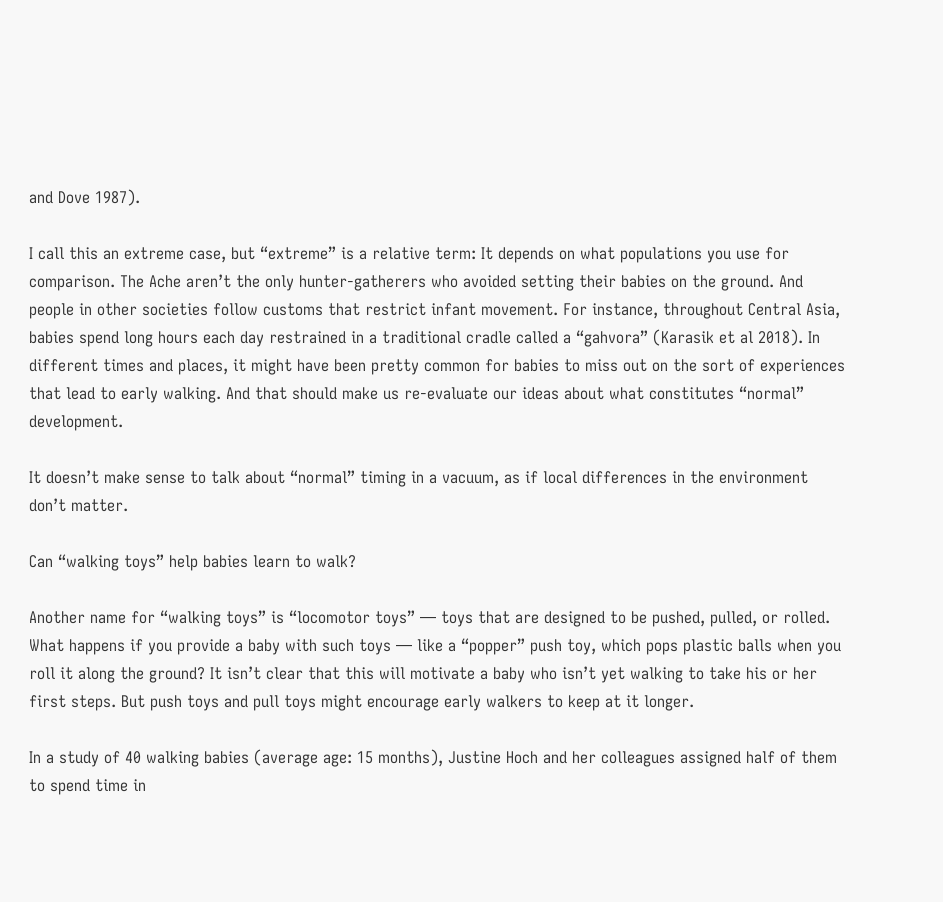and Dove 1987).

I call this an extreme case, but “extreme” is a relative term: It depends on what populations you use for comparison. The Ache aren’t the only hunter-gatherers who avoided setting their babies on the ground. And people in other societies follow customs that restrict infant movement. For instance, throughout Central Asia, babies spend long hours each day restrained in a traditional cradle called a “gahvora” (Karasik et al 2018). In different times and places, it might have been pretty common for babies to miss out on the sort of experiences that lead to early walking. And that should make us re-evaluate our ideas about what constitutes “normal” development.

It doesn’t make sense to talk about “normal” timing in a vacuum, as if local differences in the environment don’t matter.

Can “walking toys” help babies learn to walk?

Another name for “walking toys” is “locomotor toys” — toys that are designed to be pushed, pulled, or rolled. What happens if you provide a baby with such toys — like a “popper” push toy, which pops plastic balls when you roll it along the ground? It isn’t clear that this will motivate a baby who isn’t yet walking to take his or her first steps. But push toys and pull toys might encourage early walkers to keep at it longer.

In a study of 40 walking babies (average age: 15 months), Justine Hoch and her colleagues assigned half of them to spend time in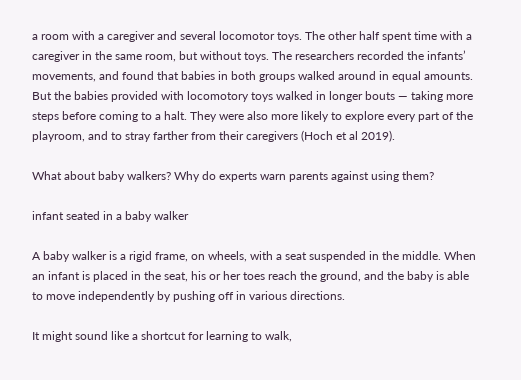a room with a caregiver and several locomotor toys. The other half spent time with a caregiver in the same room, but without toys. The researchers recorded the infants’ movements, and found that babies in both groups walked around in equal amounts. But the babies provided with locomotory toys walked in longer bouts — taking more steps before coming to a halt. They were also more likely to explore every part of the playroom, and to stray farther from their caregivers (Hoch et al 2019).

What about baby walkers? Why do experts warn parents against using them?

infant seated in a baby walker

A baby walker is a rigid frame, on wheels, with a seat suspended in the middle. When an infant is placed in the seat, his or her toes reach the ground, and the baby is able to move independently by pushing off in various directions.

It might sound like a shortcut for learning to walk,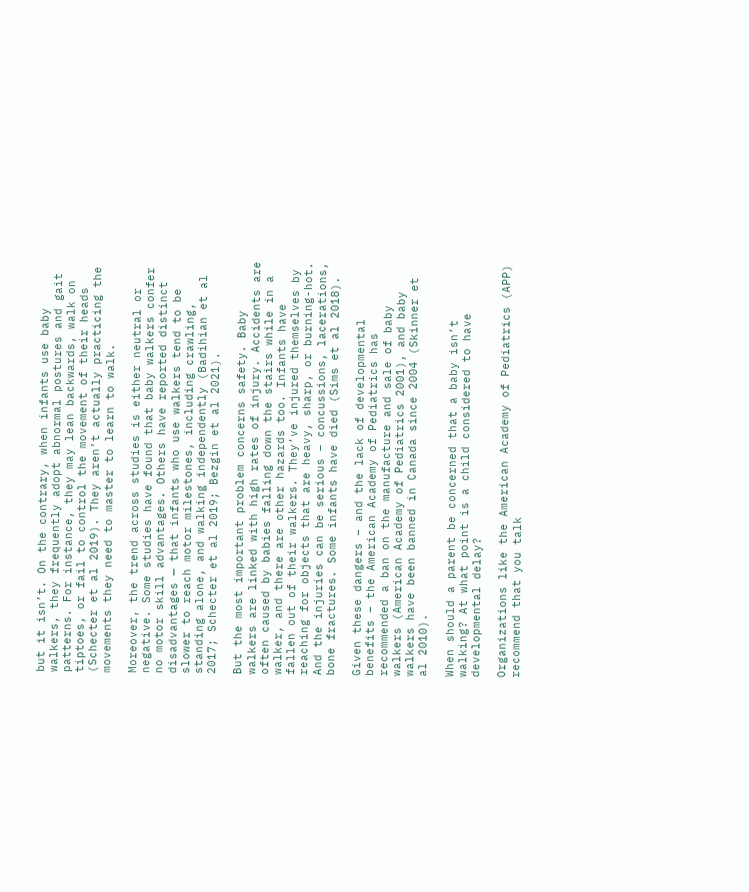but it isn’t. On the contrary, when infants use baby walkers, they frequently adopt abnormal postures and gait patterns. For instance, they may lean backwards, walk on tiptoes, or fail to control the movement of their heads (Schecter et al 2019). They aren’t actually practicing the movements they need to master to learn to walk.

Moreover, the trend across studies is either neutral or negative. Some studies have found that baby walkers confer no motor skill advantages. Others have reported distinct disadvantages — that infants who use walkers tend to be slower to reach motor milestones, including crawling, standing alone, and walking independently (Badihian et al 2017; Schecter et al 2019; Bezgin et al 2021).

But the most important problem concerns safety. Baby walkers are linked with high rates of injury. Accidents are often caused by babies falling down the stairs while in a walker, and there are other hazards too. Infants have fallen out of their walkers. They’ve injured themselves by reaching for objects that are heavy, sharp, or burning-hot. And the injuries can be serious – concussions, lacerations, bone fractures. Some infants have died (Sims et al 2018).

Given these dangers – and the lack of developmental benefits – the American Academy of Pediatrics has recommended a ban on the manufacture and sale of baby walkers (American Academy of Pediatrics 2001), and baby walkers have been banned in Canada since 2004 (Skinner et al 2010).

When should a parent be concerned that a baby isn’t walking? At what point is a child considered to have developmental delay?

Organizations like the American Academy of Pediatrics (APP) recommend that you talk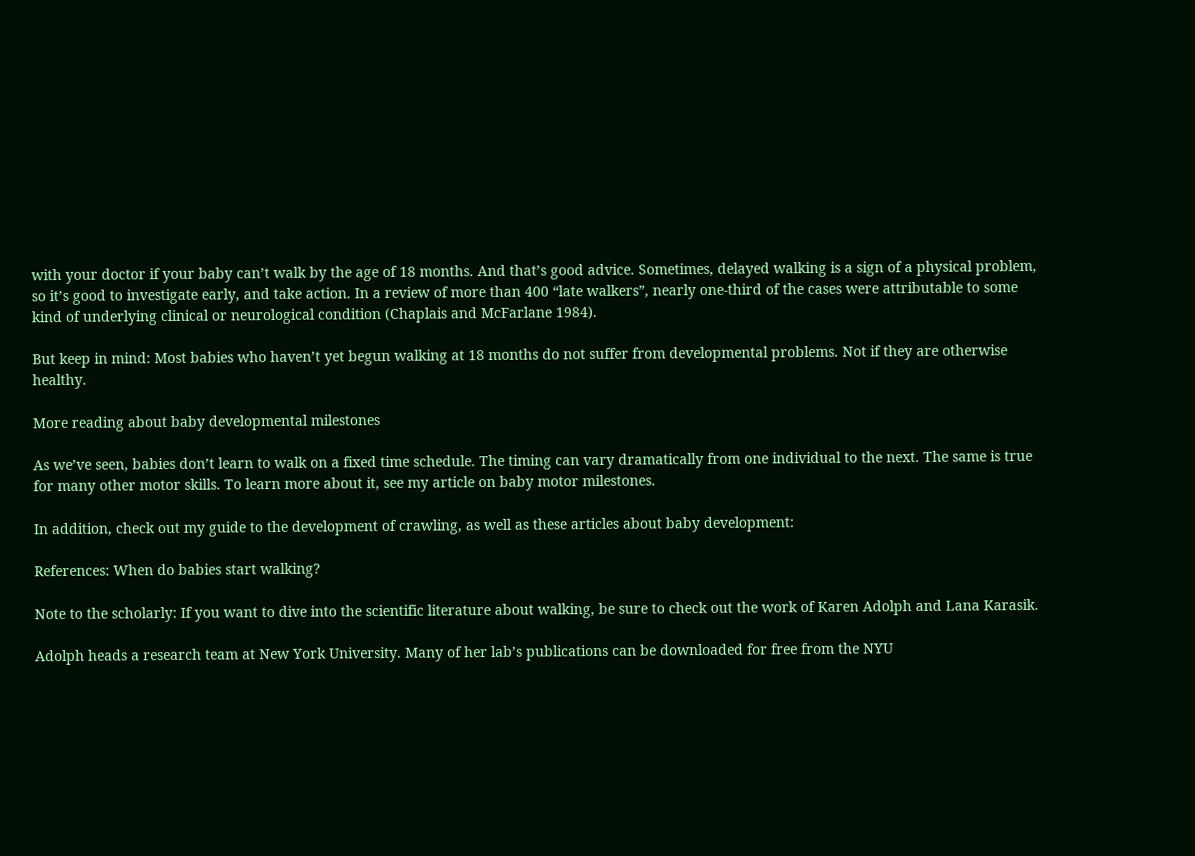with your doctor if your baby can’t walk by the age of 18 months. And that’s good advice. Sometimes, delayed walking is a sign of a physical problem, so it’s good to investigate early, and take action. In a review of more than 400 “late walkers”, nearly one-third of the cases were attributable to some kind of underlying clinical or neurological condition (Chaplais and McFarlane 1984).

But keep in mind: Most babies who haven’t yet begun walking at 18 months do not suffer from developmental problems. Not if they are otherwise healthy.

More reading about baby developmental milestones

As we’ve seen, babies don’t learn to walk on a fixed time schedule. The timing can vary dramatically from one individual to the next. The same is true for many other motor skills. To learn more about it, see my article on baby motor milestones.

In addition, check out my guide to the development of crawling, as well as these articles about baby development:

References: When do babies start walking?

Note to the scholarly: If you want to dive into the scientific literature about walking, be sure to check out the work of Karen Adolph and Lana Karasik.

Adolph heads a research team at New York University. Many of her lab’s publications can be downloaded for free from the NYU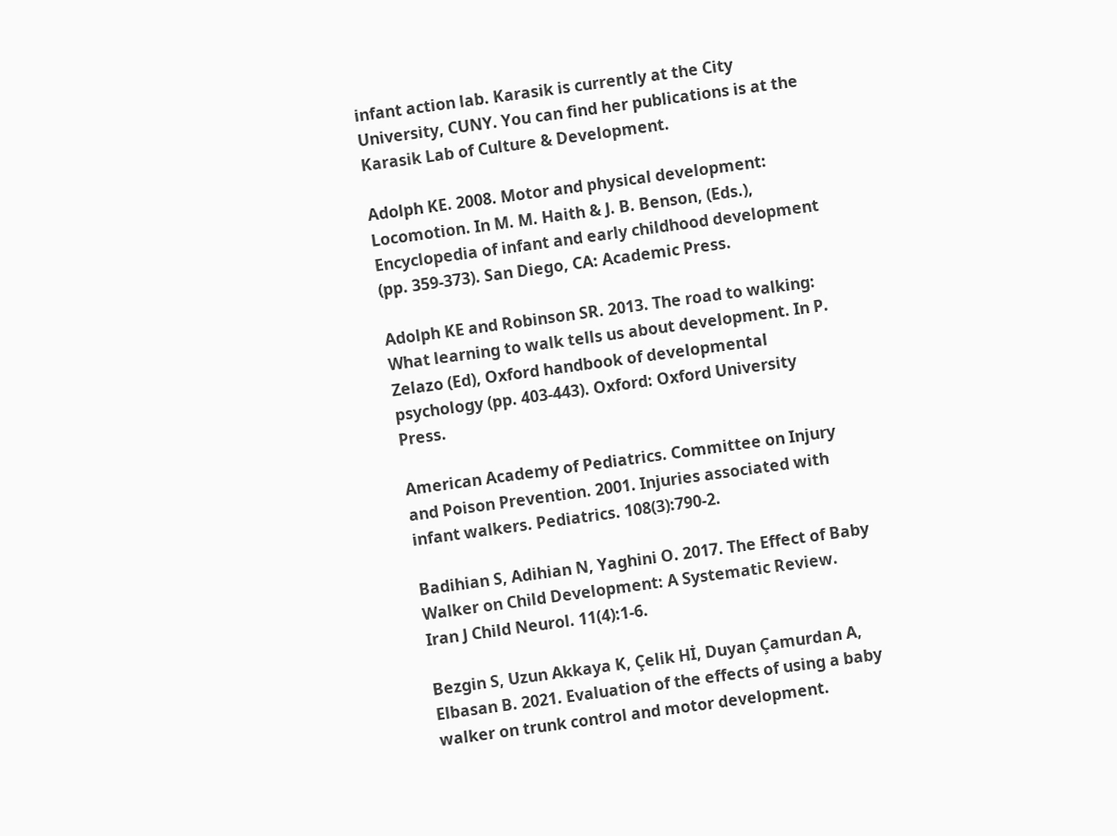infant action lab. Karasik is currently at the City University, CUNY. You can find her publications is at the Karasik Lab of Culture & Development.

Adolph KE. 2008. Motor and physical development: Locomotion. In M. M. Haith & J. B. Benson, (Eds.), Encyclopedia of infant and early childhood development (pp. 359-373). San Diego, CA: Academic Press.

Adolph KE and Robinson SR. 2013. The road to walking: What learning to walk tells us about development. In P. Zelazo (Ed), Oxford handbook of developmental psychology (pp. 403-443). Oxford: Oxford University Press.

American Academy of Pediatrics. Committee on Injury and Poison Prevention. 2001. Injuries associated with infant walkers. Pediatrics. 108(3):790-2.

Badihian S, Adihian N, Yaghini O. 2017. The Effect of Baby Walker on Child Development: A Systematic Review. Iran J Child Neurol. 11(4):1-6.

Bezgin S, Uzun Akkaya K, Çelik Hİ, Duyan Çamurdan A, Elbasan B. 2021. Evaluation of the effects of using a baby walker on trunk control and motor development.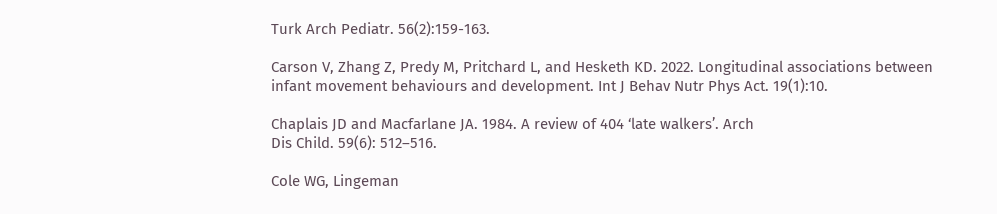Turk Arch Pediatr. 56(2):159-163.

Carson V, Zhang Z, Predy M, Pritchard L, and Hesketh KD. 2022. Longitudinal associations between infant movement behaviours and development. Int J Behav Nutr Phys Act. 19(1):10.

Chaplais JD and Macfarlane JA. 1984. A review of 404 ‘late walkers’. Arch
Dis Child. 59(6): 512–516.

Cole WG, Lingeman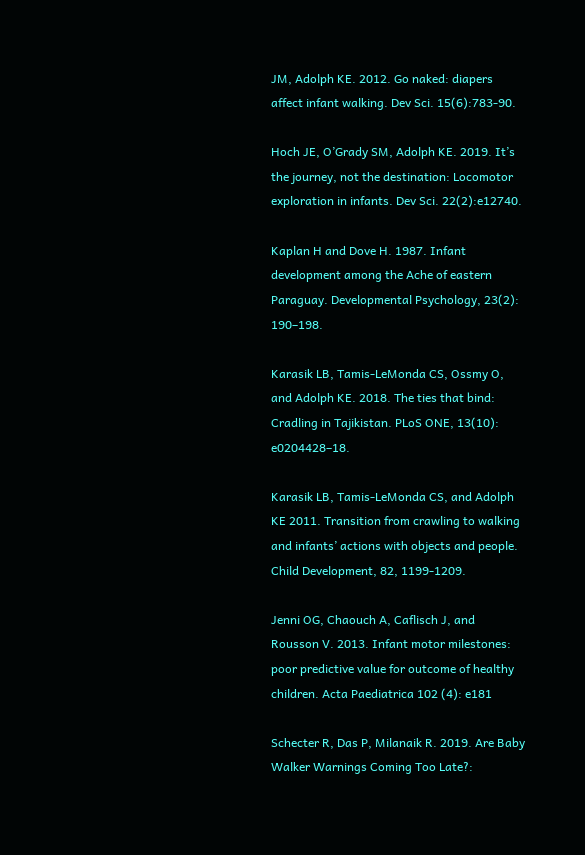JM, Adolph KE. 2012. Go naked: diapers affect infant walking. Dev Sci. 15(6):783-90.

Hoch JE, O’Grady SM, Adolph KE. 2019. It’s the journey, not the destination: Locomotor exploration in infants. Dev Sci. 22(2):e12740.

Kaplan H and Dove H. 1987. Infant development among the Ache of eastern Paraguay. Developmental Psychology, 23(2): 190–198.

Karasik LB, Tamis-LeMonda CS, Ossmy O, and Adolph KE. 2018. The ties that bind: Cradling in Tajikistan. PLoS ONE, 13(10): e0204428–18.

Karasik LB, Tamis-LeMonda CS, and Adolph KE 2011. Transition from crawling to walking and infants’ actions with objects and people. Child Development, 82, 1199-1209.

Jenni OG, Chaouch A, Caflisch J, and Rousson V. 2013. Infant motor milestones: poor predictive value for outcome of healthy children. Acta Paediatrica 102 (4): e181

Schecter R, Das P, Milanaik R. 2019. Are Baby Walker Warnings Coming Too Late?: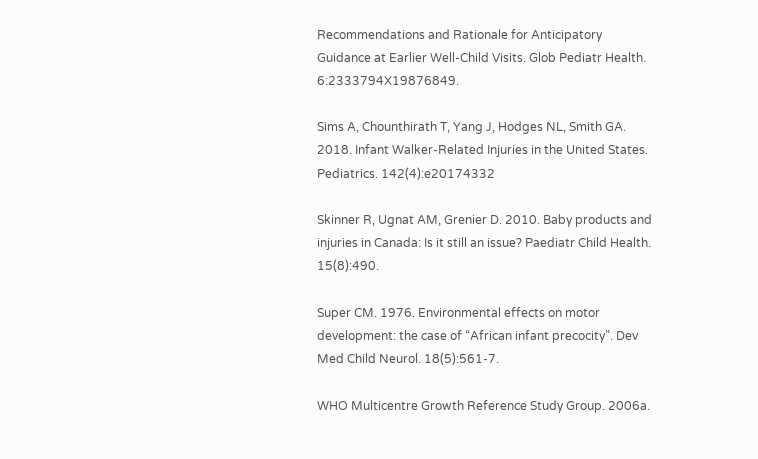Recommendations and Rationale for Anticipatory Guidance at Earlier Well-Child Visits. Glob Pediatr Health. 6:2333794X19876849.

Sims A, Chounthirath T, Yang J, Hodges NL, Smith GA. 2018. Infant Walker-Related Injuries in the United States. Pediatrics. 142(4):e20174332

Skinner R, Ugnat AM, Grenier D. 2010. Baby products and injuries in Canada: Is it still an issue? Paediatr Child Health. 15(8):490.

Super CM. 1976. Environmental effects on motor development: the case of “African infant precocity”. Dev Med Child Neurol. 18(5):561-7.

WHO Multicentre Growth Reference Study Group. 2006a.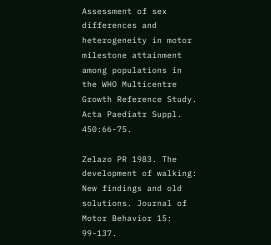Assessment of sex differences and heterogeneity in motor milestone attainment among populations in the WHO Multicentre Growth Reference Study. Acta Paediatr Suppl. 450:66-75.

Zelazo PR 1983. The development of walking: New findings and old solutions. Journal of Motor Behavior 15: 99-137.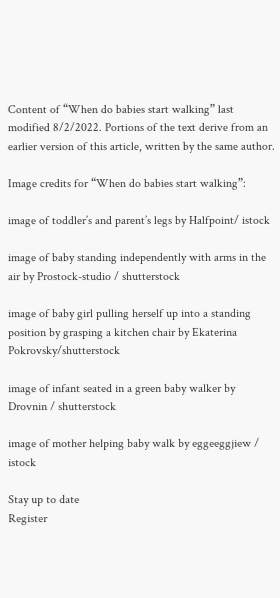Content of “When do babies start walking” last modified 8/2/2022. Portions of the text derive from an earlier version of this article, written by the same author.

Image credits for “When do babies start walking”:

image of toddler’s and parent’s legs by Halfpoint/ istock

image of baby standing independently with arms in the air by Prostock-studio / shutterstock

image of baby girl pulling herself up into a standing position by grasping a kitchen chair by Ekaterina Pokrovsky/shutterstock

image of infant seated in a green baby walker by Drovnin / shutterstock

image of mother helping baby walk by eggeeggjiew / istock

Stay up to date
Register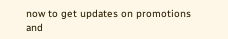now to get updates on promotions and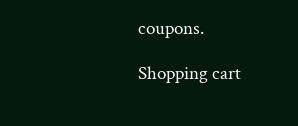coupons.

Shopping cart